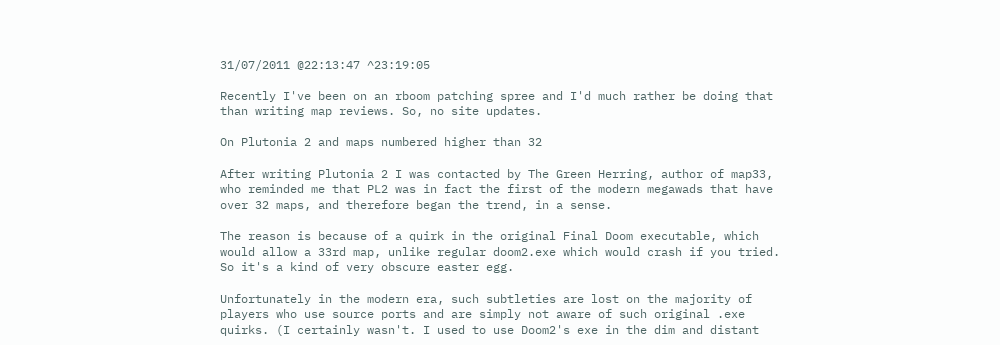31/07/2011 @22:13:47 ^23:19:05

Recently I've been on an rboom patching spree and I'd much rather be doing that than writing map reviews. So, no site updates.

On Plutonia 2 and maps numbered higher than 32

After writing Plutonia 2 I was contacted by The Green Herring, author of map33, who reminded me that PL2 was in fact the first of the modern megawads that have over 32 maps, and therefore began the trend, in a sense.

The reason is because of a quirk in the original Final Doom executable, which would allow a 33rd map, unlike regular doom2.exe which would crash if you tried. So it's a kind of very obscure easter egg.

Unfortunately in the modern era, such subtleties are lost on the majority of players who use source ports and are simply not aware of such original .exe quirks. (I certainly wasn't. I used to use Doom2's exe in the dim and distant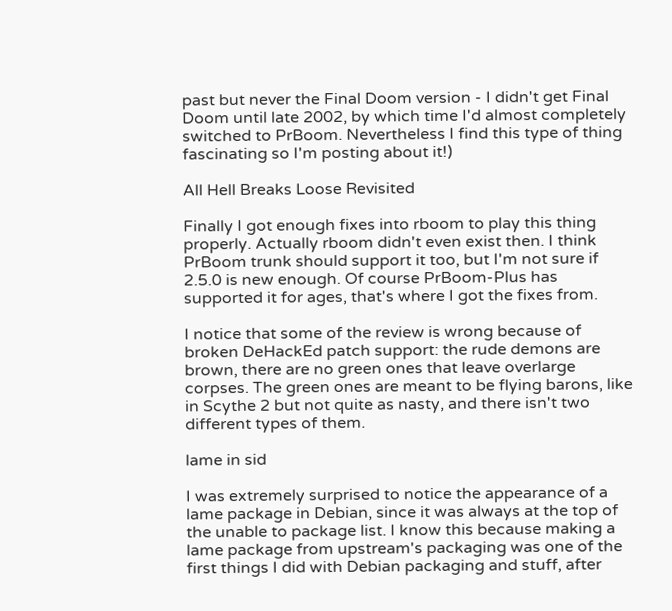past but never the Final Doom version - I didn't get Final Doom until late 2002, by which time I'd almost completely switched to PrBoom. Nevertheless I find this type of thing fascinating so I'm posting about it!)

All Hell Breaks Loose Revisited

Finally I got enough fixes into rboom to play this thing properly. Actually rboom didn't even exist then. I think PrBoom trunk should support it too, but I'm not sure if 2.5.0 is new enough. Of course PrBoom-Plus has supported it for ages, that's where I got the fixes from.

I notice that some of the review is wrong because of broken DeHackEd patch support: the rude demons are brown, there are no green ones that leave overlarge corpses. The green ones are meant to be flying barons, like in Scythe 2 but not quite as nasty, and there isn't two different types of them.

lame in sid

I was extremely surprised to notice the appearance of a lame package in Debian, since it was always at the top of the unable to package list. I know this because making a lame package from upstream's packaging was one of the first things I did with Debian packaging and stuff, after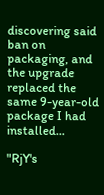discovering said ban on packaging, and the upgrade replaced the same 9-year-old package I had installed...

"RjY's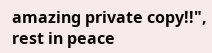amazing private copy!!", rest in peace